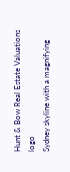Hunt & Bow Real Estate Valuations logo
Sydney skyline with a magnifying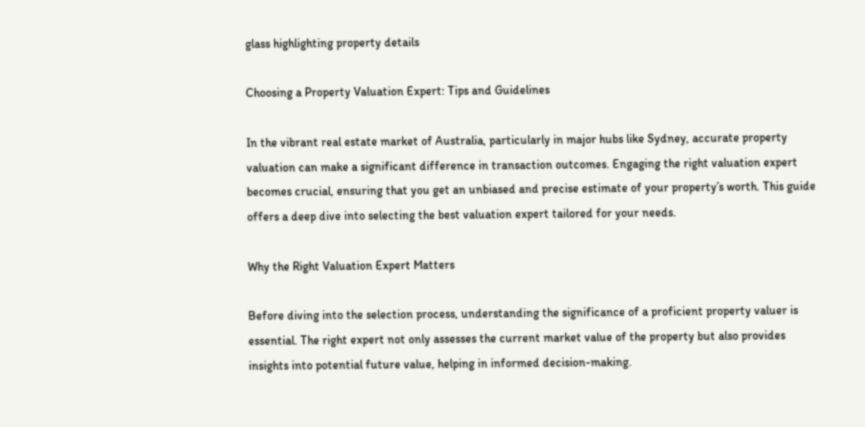glass highlighting property details

Choosing a Property Valuation Expert: Tips and Guidelines

In the vibrant real estate market of Australia, particularly in major hubs like Sydney, accurate property valuation can make a significant difference in transaction outcomes. Engaging the right valuation expert becomes crucial, ensuring that you get an unbiased and precise estimate of your property’s worth. This guide offers a deep dive into selecting the best valuation expert tailored for your needs.

Why the Right Valuation Expert Matters

Before diving into the selection process, understanding the significance of a proficient property valuer is essential. The right expert not only assesses the current market value of the property but also provides insights into potential future value, helping in informed decision-making.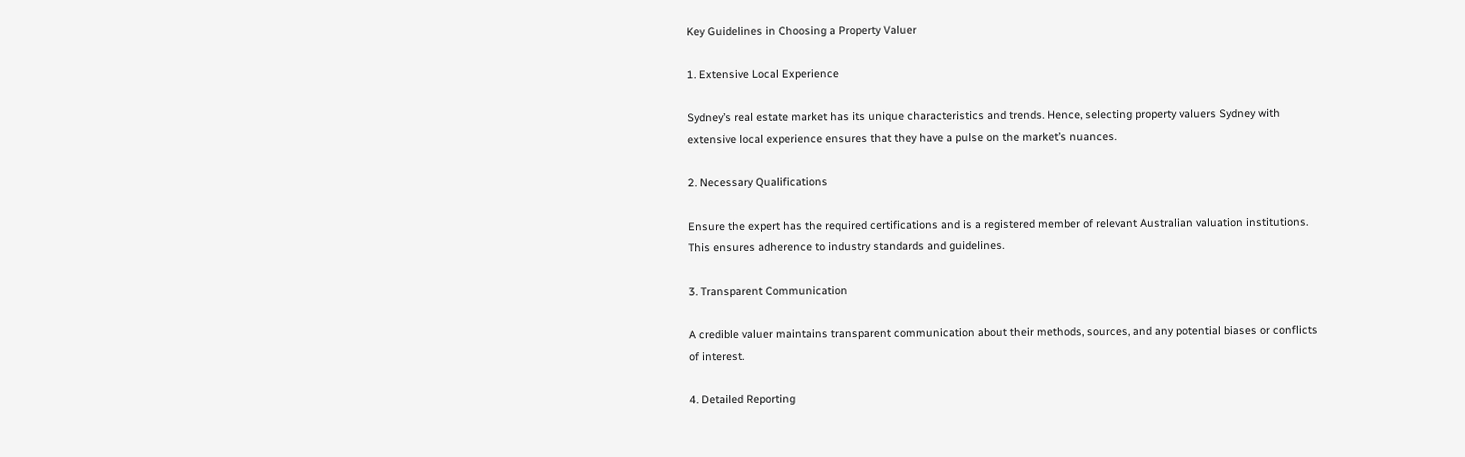Key Guidelines in Choosing a Property Valuer

1. Extensive Local Experience

Sydney’s real estate market has its unique characteristics and trends. Hence, selecting property valuers Sydney with extensive local experience ensures that they have a pulse on the market’s nuances.

2. Necessary Qualifications

Ensure the expert has the required certifications and is a registered member of relevant Australian valuation institutions. This ensures adherence to industry standards and guidelines.

3. Transparent Communication

A credible valuer maintains transparent communication about their methods, sources, and any potential biases or conflicts of interest.

4. Detailed Reporting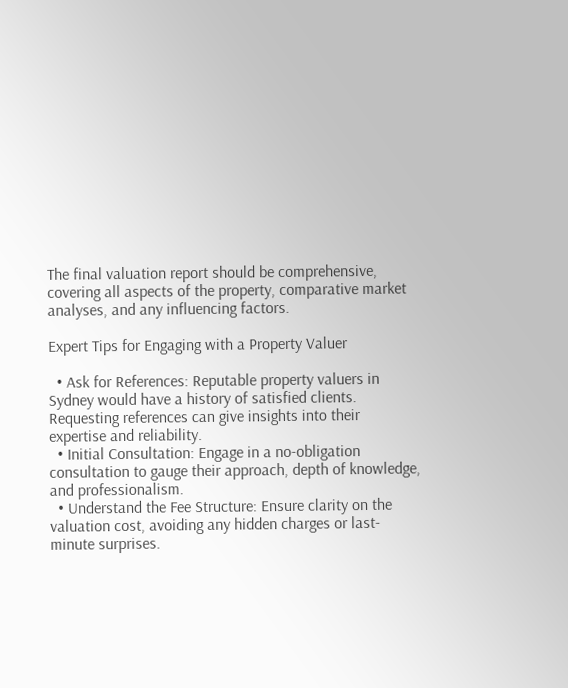The final valuation report should be comprehensive, covering all aspects of the property, comparative market analyses, and any influencing factors.

Expert Tips for Engaging with a Property Valuer

  • Ask for References: Reputable property valuers in Sydney would have a history of satisfied clients. Requesting references can give insights into their expertise and reliability.
  • Initial Consultation: Engage in a no-obligation consultation to gauge their approach, depth of knowledge, and professionalism.
  • Understand the Fee Structure: Ensure clarity on the valuation cost, avoiding any hidden charges or last-minute surprises.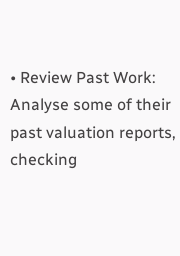• Review Past Work: Analyse some of their past valuation reports, checking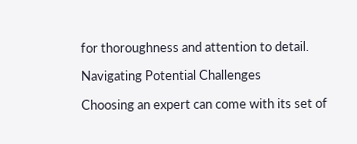for thoroughness and attention to detail.

Navigating Potential Challenges

Choosing an expert can come with its set of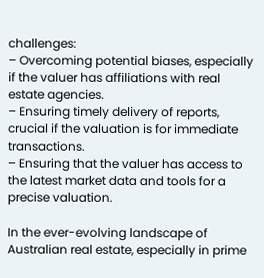challenges:
– Overcoming potential biases, especially if the valuer has affiliations with real estate agencies.
– Ensuring timely delivery of reports, crucial if the valuation is for immediate transactions.
– Ensuring that the valuer has access to the latest market data and tools for a precise valuation.

In the ever-evolving landscape of Australian real estate, especially in prime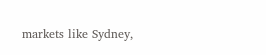markets like Sydney,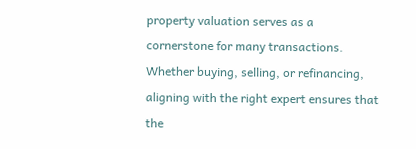property valuation serves as a cornerstone for many transactions. Whether buying, selling, or refinancing, aligning with the right expert ensures that the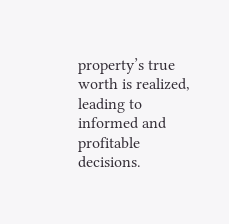property’s true worth is realized, leading to informed and profitable decisions.